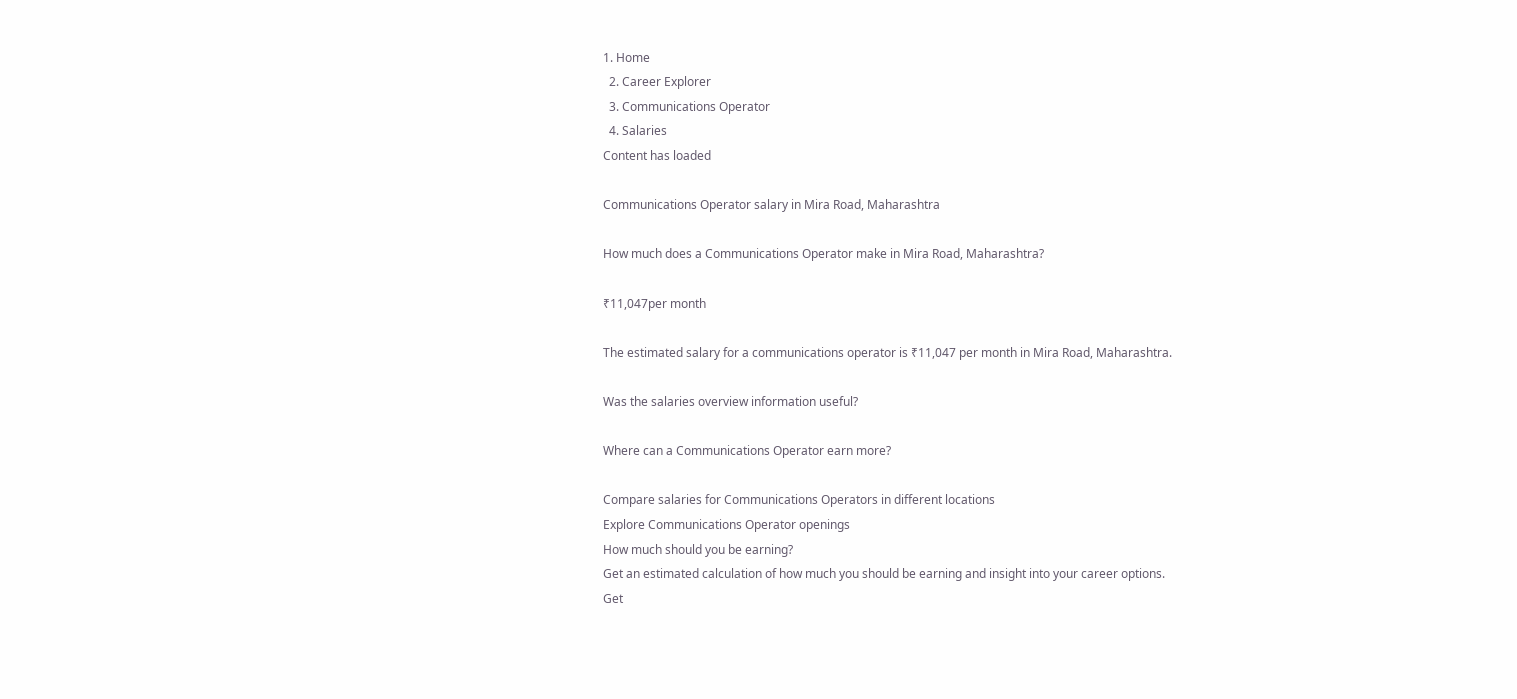1. Home
  2. Career Explorer
  3. Communications Operator
  4. Salaries
Content has loaded

Communications Operator salary in Mira Road, Maharashtra

How much does a Communications Operator make in Mira Road, Maharashtra?

₹11,047per month

The estimated salary for a communications operator is ₹11,047 per month in Mira Road, Maharashtra.

Was the salaries overview information useful?

Where can a Communications Operator earn more?

Compare salaries for Communications Operators in different locations
Explore Communications Operator openings
How much should you be earning?
Get an estimated calculation of how much you should be earning and insight into your career options.
Get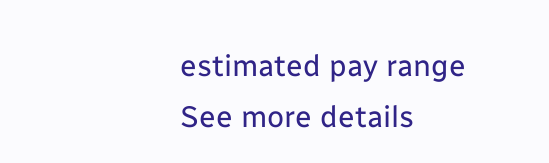estimated pay range
See more details